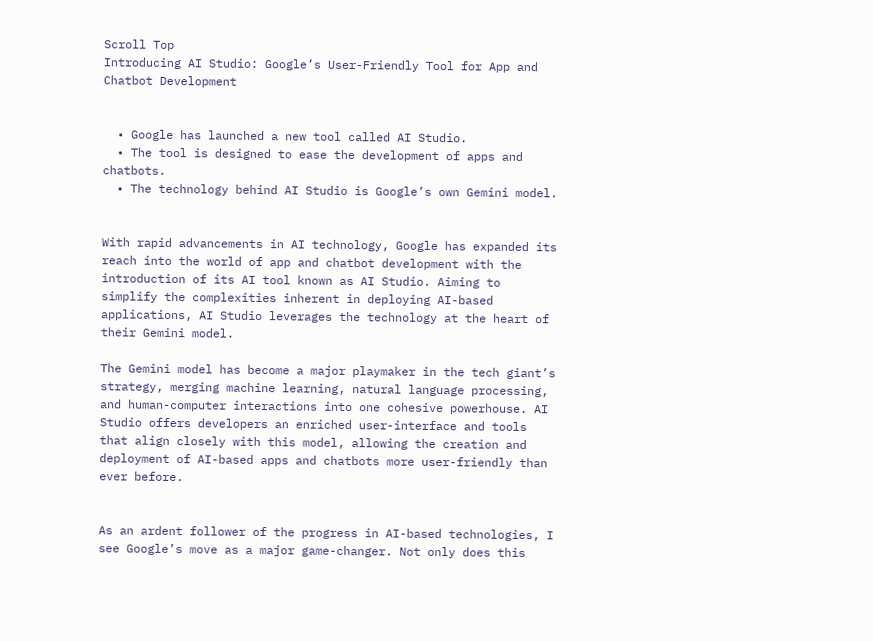Scroll Top
Introducing AI Studio: Google’s User-Friendly Tool for App and Chatbot Development


  • Google has launched a new tool called AI Studio.
  • The tool is designed to ease the development of apps and chatbots.
  • The technology behind AI Studio is Google’s own Gemini model.


With rapid advancements in AI technology, Google has expanded its reach into the world of app and chatbot development with the introduction of its AI tool known as AI Studio. Aiming to simplify the complexities inherent in deploying AI-based applications, AI Studio leverages the technology at the heart of their Gemini model.

The Gemini model has become a major playmaker in the tech giant’s strategy, merging machine learning, natural language processing, and human-computer interactions into one cohesive powerhouse. AI Studio offers developers an enriched user-interface and tools that align closely with this model, allowing the creation and deployment of AI-based apps and chatbots more user-friendly than ever before.


As an ardent follower of the progress in AI-based technologies, I see Google’s move as a major game-changer. Not only does this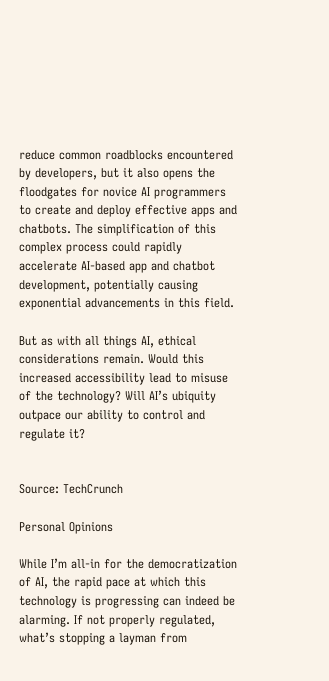reduce common roadblocks encountered by developers, but it also opens the floodgates for novice AI programmers to create and deploy effective apps and chatbots. The simplification of this complex process could rapidly accelerate AI-based app and chatbot development, potentially causing exponential advancements in this field.

But as with all things AI, ethical considerations remain. Would this increased accessibility lead to misuse of the technology? Will AI’s ubiquity outpace our ability to control and regulate it?


Source: TechCrunch

Personal Opinions

While I’m all-in for the democratization of AI, the rapid pace at which this technology is progressing can indeed be alarming. If not properly regulated, what’s stopping a layman from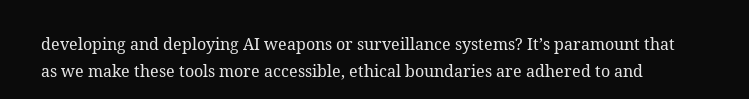developing and deploying AI weapons or surveillance systems? It’s paramount that as we make these tools more accessible, ethical boundaries are adhered to and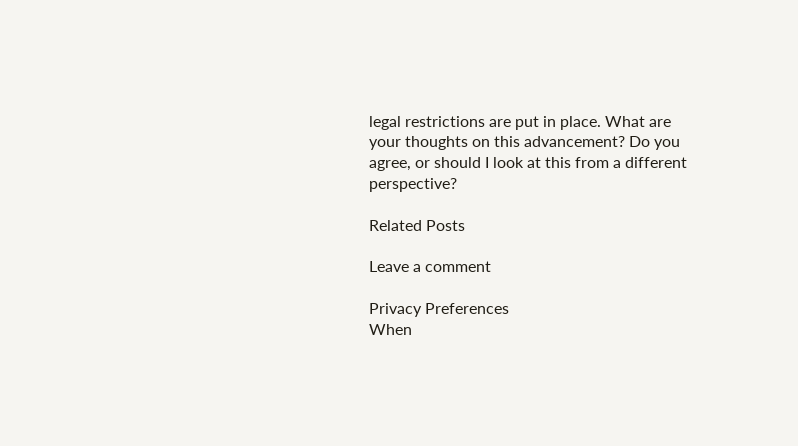legal restrictions are put in place. What are your thoughts on this advancement? Do you agree, or should I look at this from a different perspective?

Related Posts

Leave a comment

Privacy Preferences
When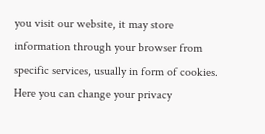you visit our website, it may store information through your browser from specific services, usually in form of cookies. Here you can change your privacy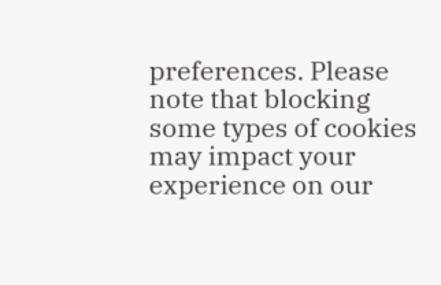preferences. Please note that blocking some types of cookies may impact your experience on our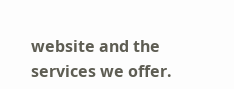website and the services we offer.